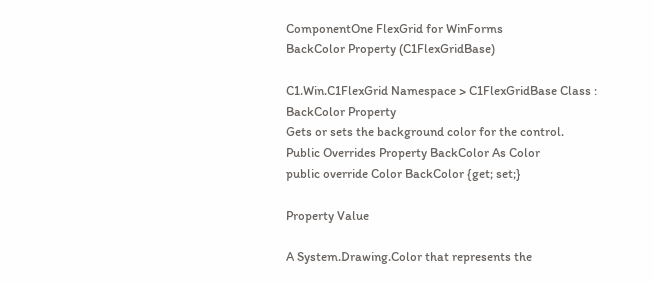ComponentOne FlexGrid for WinForms
BackColor Property (C1FlexGridBase)

C1.Win.C1FlexGrid Namespace > C1FlexGridBase Class : BackColor Property
Gets or sets the background color for the control.
Public Overrides Property BackColor As Color
public override Color BackColor {get; set;}

Property Value

A System.Drawing.Color that represents the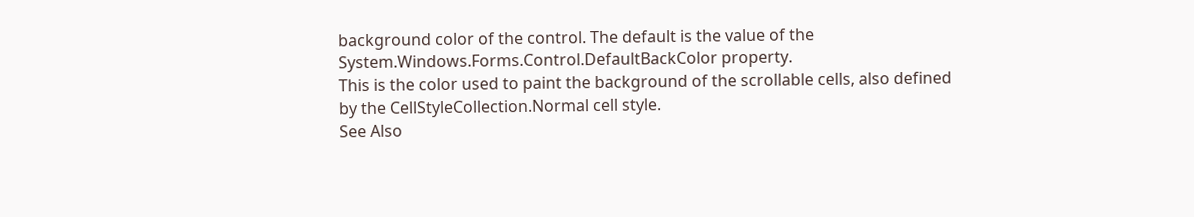background color of the control. The default is the value of the System.Windows.Forms.Control.DefaultBackColor property.
This is the color used to paint the background of the scrollable cells, also defined by the CellStyleCollection.Normal cell style.
See Also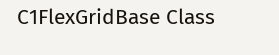C1FlexGridBase Class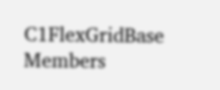C1FlexGridBase Members